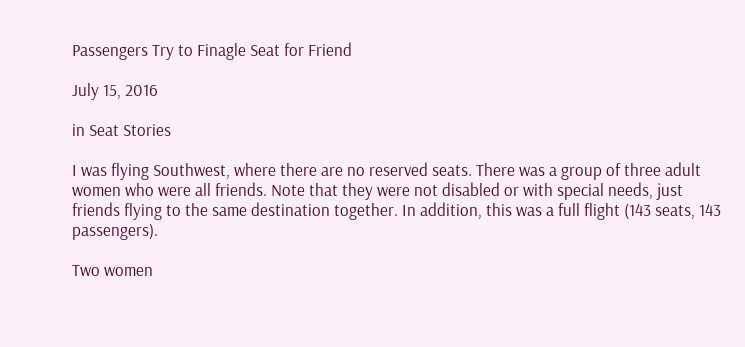Passengers Try to Finagle Seat for Friend

July 15, 2016

in Seat Stories

I was flying Southwest, where there are no reserved seats. There was a group of three adult women who were all friends. Note that they were not disabled or with special needs, just friends flying to the same destination together. In addition, this was a full flight (143 seats, 143 passengers).

Two women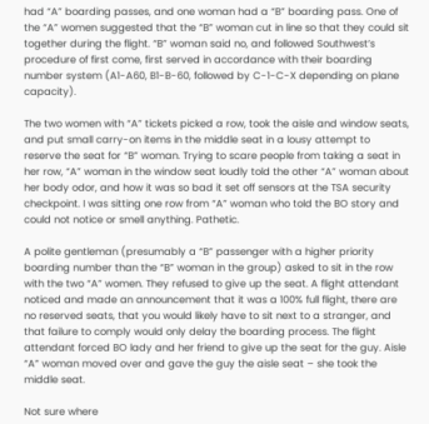had “A” boarding passes, and one woman had a “B” boarding pass. One of the “A” women suggested that the “B” woman cut in line so that they could sit together during the flight. “B” woman said no, and followed Southwest’s procedure of first come, first served in accordance with their boarding number system (A1-A60, B1-B-60, followed by C-1-C-X depending on plane capacity).

The two women with “A” tickets picked a row, took the aisle and window seats, and put small carry-on items in the middle seat in a lousy attempt to reserve the seat for “B” woman. Trying to scare people from taking a seat in her row, “A” woman in the window seat loudly told the other “A” woman about her body odor, and how it was so bad it set off sensors at the TSA security checkpoint. I was sitting one row from “A” woman who told the BO story and could not notice or smell anything. Pathetic.

A polite gentleman (presumably a “B” passenger with a higher priority boarding number than the “B” woman in the group) asked to sit in the row with the two “A” women. They refused to give up the seat. A flight attendant noticed and made an announcement that it was a 100% full flight, there are no reserved seats, that you would likely have to sit next to a stranger, and that failure to comply would only delay the boarding process. The flight attendant forced BO lady and her friend to give up the seat for the guy. Aisle “A” woman moved over and gave the guy the aisle seat – she took the middle seat.

Not sure where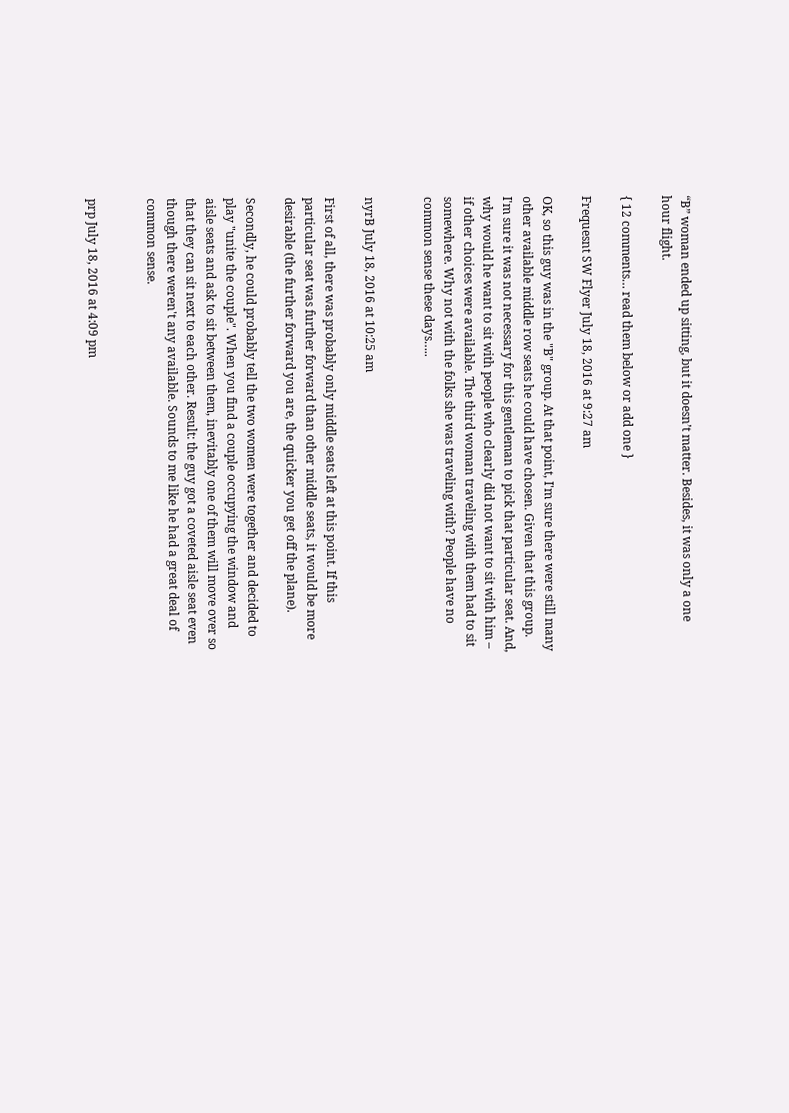“B” woman ended up sitting, but it doesn’t matter. Besides, it was only a one hour flight.

{ 12 comments… read them below or add one }

Frequesnt SW Flyer July 18, 2016 at 9:27 am

OK, so this guy was in the "B" group. At that point, I'm sure there were still many other available middle row seats he could have chosen. Given that this group. I'm sure it was not necessary for this gentleman to pick that particular seat. And, why would he want to sit with people who clearly did not want to sit with him – if other choices were available. The third woman traveling with them had to sit somewhere. Why not with the folks she was traveling with? People have no common sense these days…..


nyrB July 18, 2016 at 10:25 am

First of all, there was probably only middle seats left at this point. If this particular seat was further forward than other middle seats, it would be more desirable (the further forward you are, the quicker you get off the plane).

Secondly, he could probably tell the two women were together and decided to play "unite the couple". When you find a couple occupying the window and aisle seats and ask to sit between them, inevitably one of them will move over so that they can sit next to each other. Result: the guy got a coveted aisle seat even though there weren't any available. Sounds to me like he had a great deal of common sense.


prp July 18, 2016 at 4:09 pm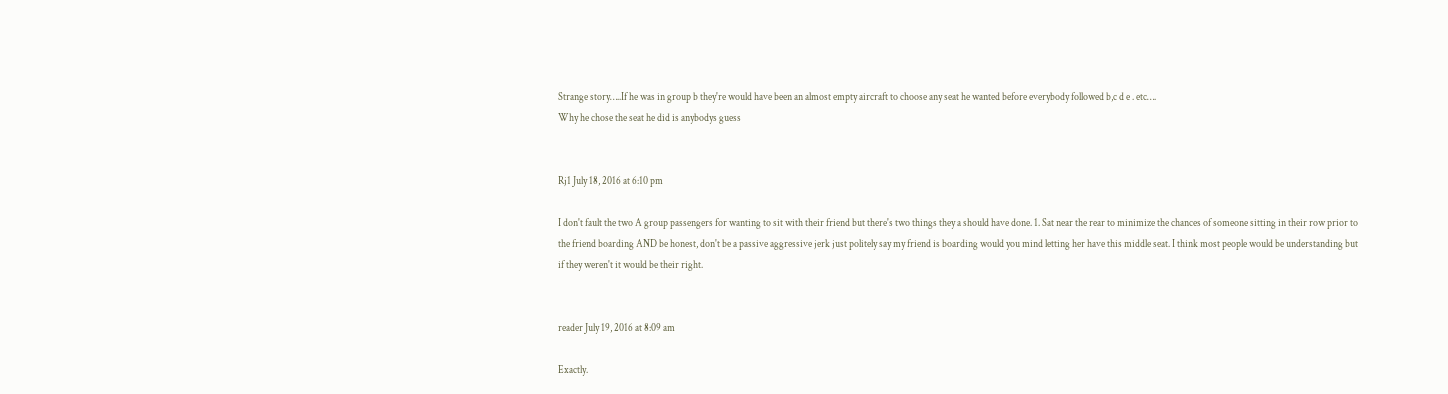Strange story…..If he was in group b they're would have been an almost empty aircraft to choose any seat he wanted before everybody followed b,c d e . etc….
Why he chose the seat he did is anybodys guess


Rj1 July 18, 2016 at 6:10 pm

I don't fault the two A group passengers for wanting to sit with their friend but there's two things they a should have done. 1. Sat near the rear to minimize the chances of someone sitting in their row prior to the friend boarding AND be honest, don't be a passive aggressive jerk just politely say my friend is boarding would you mind letting her have this middle seat. I think most people would be understanding but if they weren't it would be their right.


reader July 19, 2016 at 8:09 am

Exactly.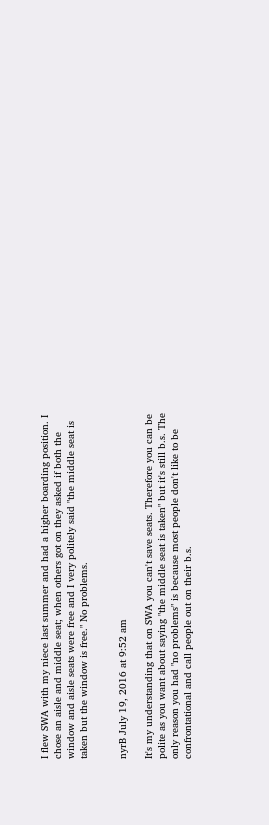I flew SWA with my niece last summer and had a higher boarding position. I chose an aisle and middle seat; when others got on they asked if both the window and aisle seats were free and I very politely said "the middle seat is taken but the window is free." No problems.


nyrB July 19, 2016 at 9:52 am

It's my understanding that on SWA you can't save seats. Therefore you can be polite as you want about saying "the middle seat is taken" but it's still b.s. The only reason you had "no problems" is because most people don't like to be confrontational and call people out on their b.s.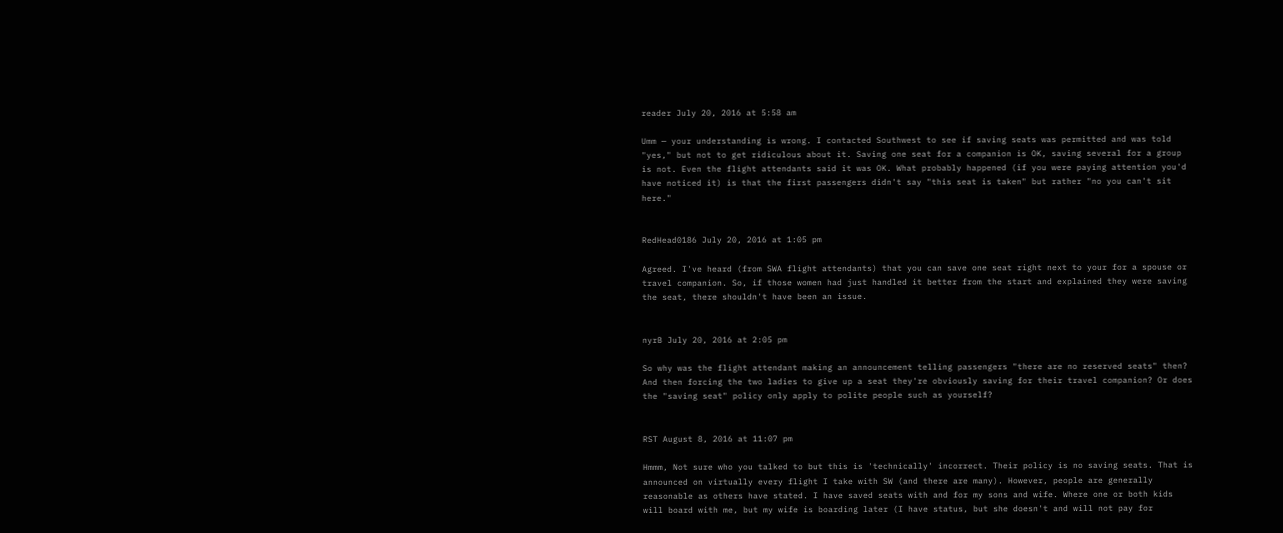reader July 20, 2016 at 5:58 am

Umm — your understanding is wrong. I contacted Southwest to see if saving seats was permitted and was told "yes," but not to get ridiculous about it. Saving one seat for a companion is OK, saving several for a group is not. Even the flight attendants said it was OK. What probably happened (if you were paying attention you'd have noticed it) is that the first passengers didn't say "this seat is taken" but rather "no you can't sit here."


RedHead0186 July 20, 2016 at 1:05 pm

Agreed. I've heard (from SWA flight attendants) that you can save one seat right next to your for a spouse or travel companion. So, if those women had just handled it better from the start and explained they were saving the seat, there shouldn't have been an issue.


nyrB July 20, 2016 at 2:05 pm

So why was the flight attendant making an announcement telling passengers "there are no reserved seats" then? And then forcing the two ladies to give up a seat they're obviously saving for their travel companion? Or does the "saving seat" policy only apply to polite people such as yourself?


RST August 8, 2016 at 11:07 pm

Hmmm, Not sure who you talked to but this is 'technically' incorrect. Their policy is no saving seats. That is announced on virtually every flight I take with SW (and there are many). However, people are generally reasonable as others have stated. I have saved seats with and for my sons and wife. Where one or both kids will board with me, but my wife is boarding later (I have status, but she doesn't and will not pay for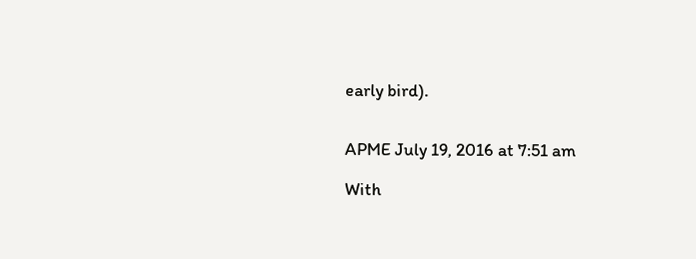early bird).


APME July 19, 2016 at 7:51 am

With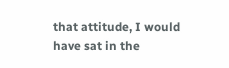that attitude, I would have sat in the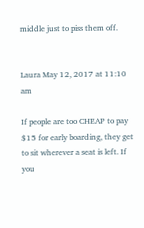middle just to piss them off.


Laura May 12, 2017 at 11:10 am

If people are too CHEAP to pay $15 for early boarding, they get to sit wherever a seat is left. If you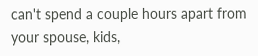can't spend a couple hours apart from your spouse, kids,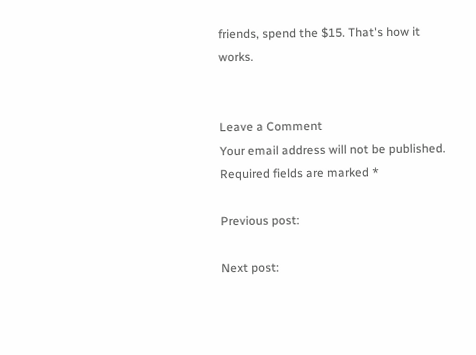friends, spend the $15. That's how it works.


Leave a Comment
Your email address will not be published. Required fields are marked *

Previous post:

Next post: